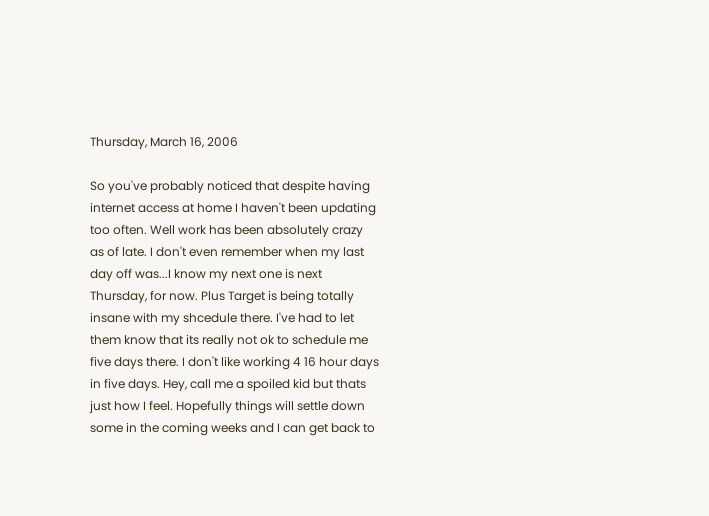Thursday, March 16, 2006

So you've probably noticed that despite having internet access at home I haven't been updating too often. Well work has been absolutely crazy as of late. I don't even remember when my last day off was...I know my next one is next Thursday, for now. Plus Target is being totally insane with my shcedule there. I've had to let them know that its really not ok to schedule me five days there. I don't like working 4 16 hour days in five days. Hey, call me a spoiled kid but thats just how I feel. Hopefully things will settle down some in the coming weeks and I can get back to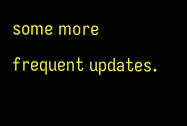some more frequent updates.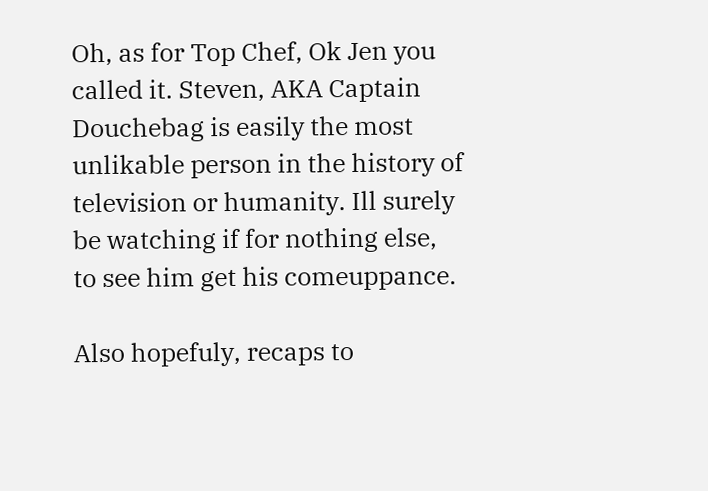Oh, as for Top Chef, Ok Jen you called it. Steven, AKA Captain Douchebag is easily the most unlikable person in the history of television or humanity. Ill surely be watching if for nothing else, to see him get his comeuppance.

Also hopefuly, recaps to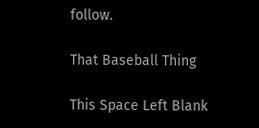follow.

That Baseball Thing

This Space Left Blank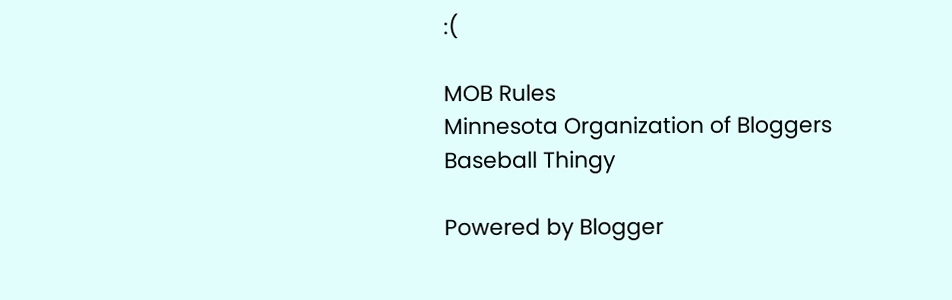:(

MOB Rules
Minnesota Organization of Bloggers
Baseball Thingy

Powered by Blogger